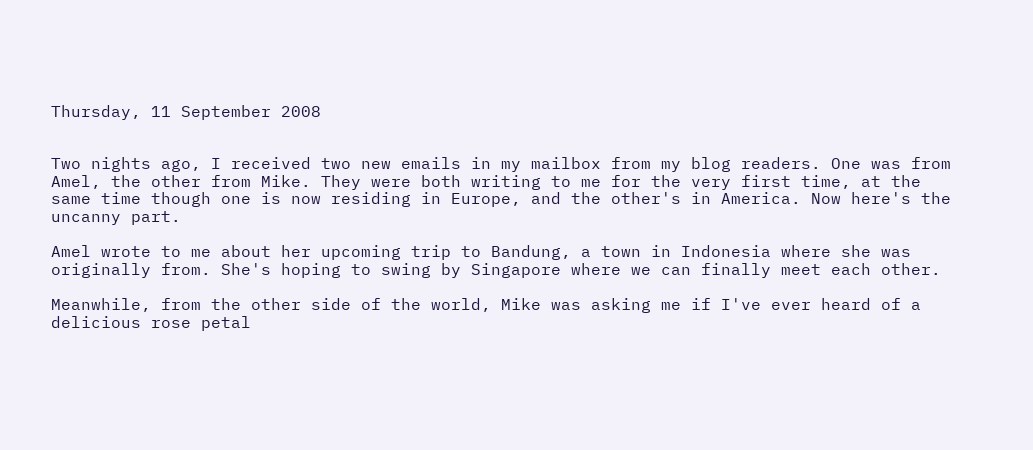Thursday, 11 September 2008


Two nights ago, I received two new emails in my mailbox from my blog readers. One was from Amel, the other from Mike. They were both writing to me for the very first time, at the same time though one is now residing in Europe, and the other's in America. Now here's the uncanny part.

Amel wrote to me about her upcoming trip to Bandung, a town in Indonesia where she was originally from. She's hoping to swing by Singapore where we can finally meet each other.

Meanwhile, from the other side of the world, Mike was asking me if I've ever heard of a delicious rose petal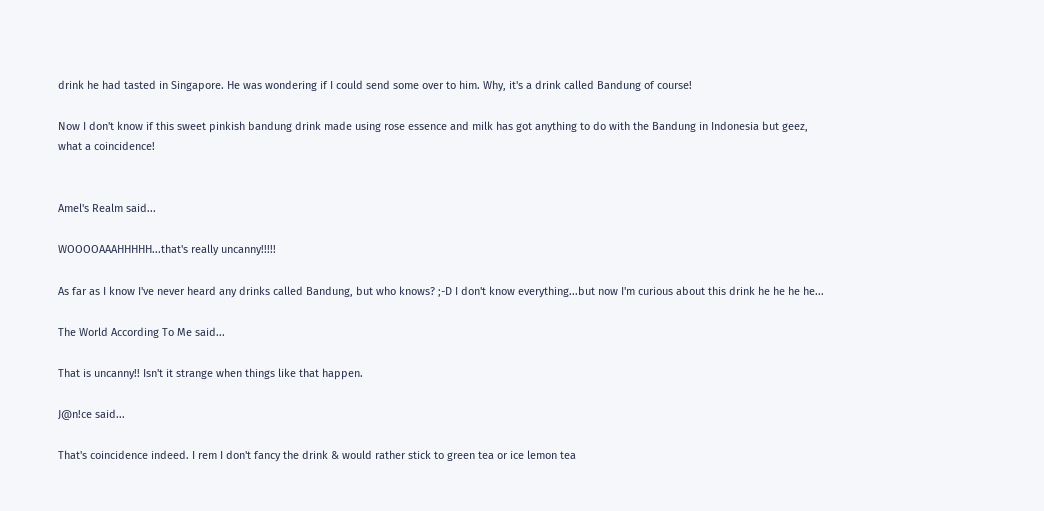drink he had tasted in Singapore. He was wondering if I could send some over to him. Why, it's a drink called Bandung of course!

Now I don't know if this sweet pinkish bandung drink made using rose essence and milk has got anything to do with the Bandung in Indonesia but geez, what a coincidence!


Amel's Realm said...

WOOOOAAAHHHHH...that's really uncanny!!!!!

As far as I know I've never heard any drinks called Bandung, but who knows? ;-D I don't know everything...but now I'm curious about this drink he he he he...

The World According To Me said...

That is uncanny!! Isn't it strange when things like that happen.

J@n!ce said...

That's coincidence indeed. I rem I don't fancy the drink & would rather stick to green tea or ice lemon tea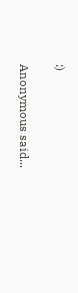:)

Anonymous said...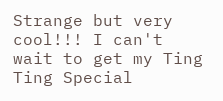Strange but very cool!!! I can't wait to get my Ting Ting Special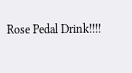Rose Pedal Drink!!!!